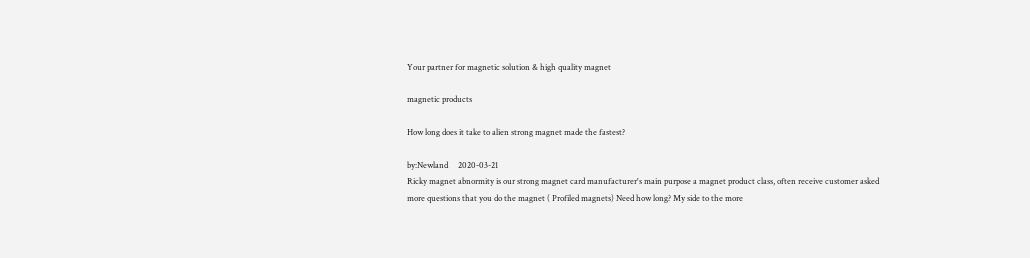Your partner for magnetic solution & high quality magnet

magnetic products

How long does it take to alien strong magnet made the fastest?

by:Newland     2020-03-21
Ricky magnet abnormity is our strong magnet card manufacturer's main purpose a magnet product class, often receive customer asked more questions that you do the magnet ( Profiled magnets) Need how long? My side to the more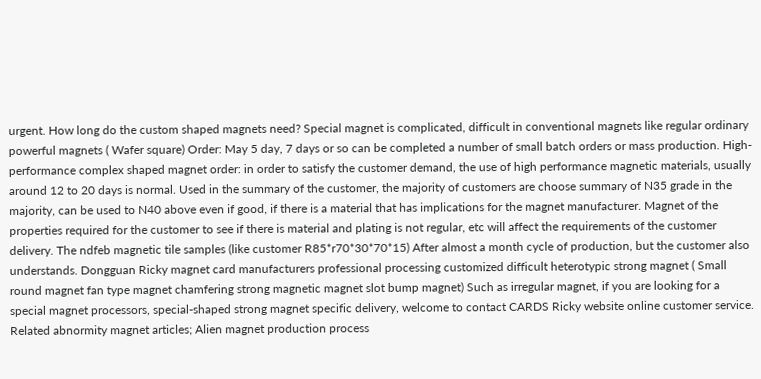urgent. How long do the custom shaped magnets need? Special magnet is complicated, difficult in conventional magnets like regular ordinary powerful magnets ( Wafer square) Order: May 5 day, 7 days or so can be completed a number of small batch orders or mass production. High-performance complex shaped magnet order: in order to satisfy the customer demand, the use of high performance magnetic materials, usually around 12 to 20 days is normal. Used in the summary of the customer, the majority of customers are choose summary of N35 grade in the majority, can be used to N40 above even if good, if there is a material that has implications for the magnet manufacturer. Magnet of the properties required for the customer to see if there is material and plating is not regular, etc will affect the requirements of the customer delivery. The ndfeb magnetic tile samples (like customer R85*r70*30*70*15) After almost a month cycle of production, but the customer also understands. Dongguan Ricky magnet card manufacturers professional processing customized difficult heterotypic strong magnet ( Small round magnet fan type magnet chamfering strong magnetic magnet slot bump magnet) Such as irregular magnet, if you are looking for a special magnet processors, special-shaped strong magnet specific delivery, welcome to contact CARDS Ricky website online customer service. Related abnormity magnet articles; Alien magnet production process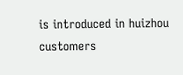is introduced in huizhou customers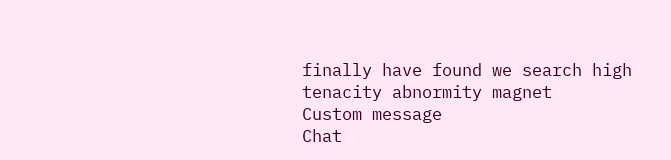finally have found we search high tenacity abnormity magnet
Custom message
Chat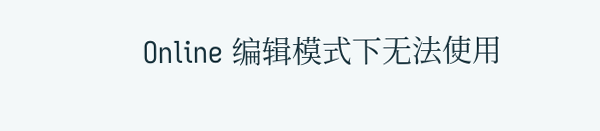Online 编辑模式下无法使用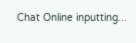Chat Online inputting...